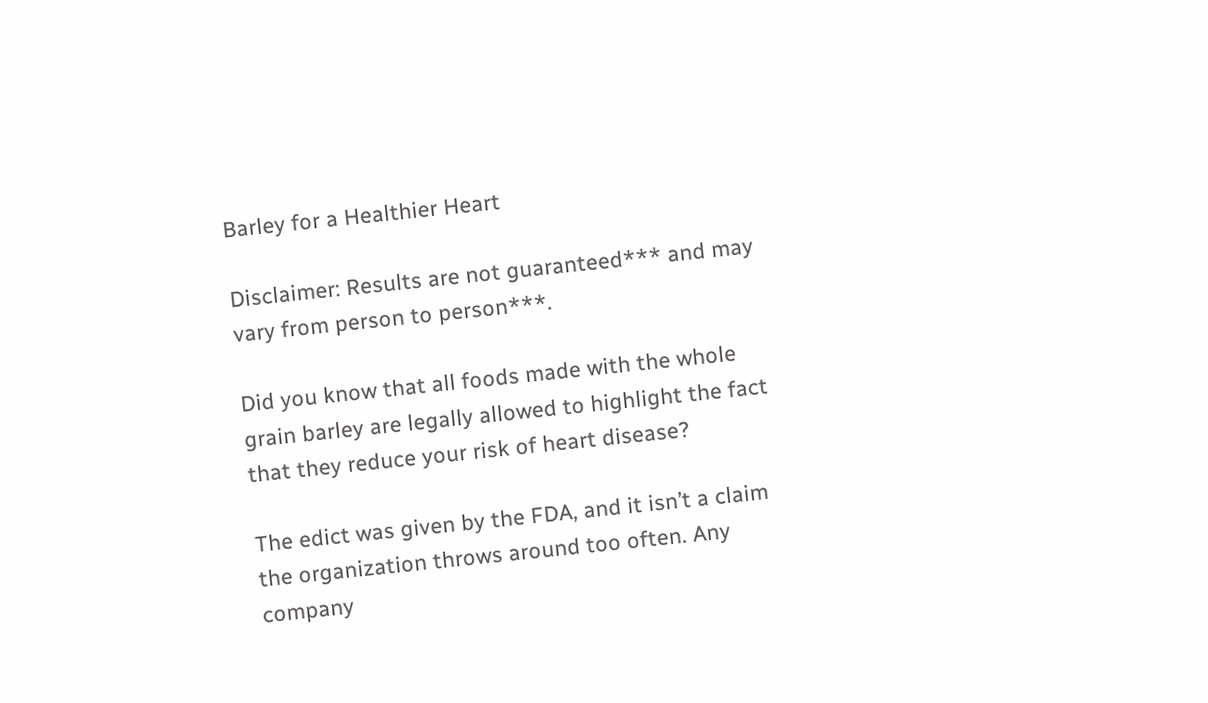Barley for a Healthier Heart

Disclaimer: Results are not guaranteed*** and may vary from person to person***.

Did you know that all foods made with the whole grain barley are legally allowed to highlight the fact that they reduce your risk of heart disease?

The edict was given by the FDA, and it isn’t a claim the organization throws around too often. Any company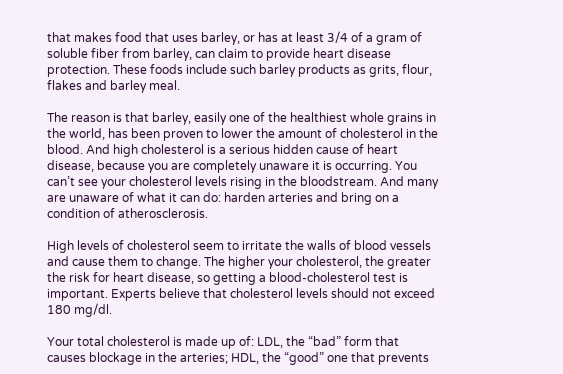that makes food that uses barley, or has at least 3/4 of a gram of soluble fiber from barley, can claim to provide heart disease protection. These foods include such barley products as grits, flour, flakes and barley meal.

The reason is that barley, easily one of the healthiest whole grains in the world, has been proven to lower the amount of cholesterol in the blood. And high cholesterol is a serious hidden cause of heart disease, because you are completely unaware it is occurring. You can’t see your cholesterol levels rising in the bloodstream. And many are unaware of what it can do: harden arteries and bring on a condition of atherosclerosis.

High levels of cholesterol seem to irritate the walls of blood vessels and cause them to change. The higher your cholesterol, the greater the risk for heart disease, so getting a blood-cholesterol test is important. Experts believe that cholesterol levels should not exceed 180 mg/dl.

Your total cholesterol is made up of: LDL, the “bad” form that causes blockage in the arteries; HDL, the “good” one that prevents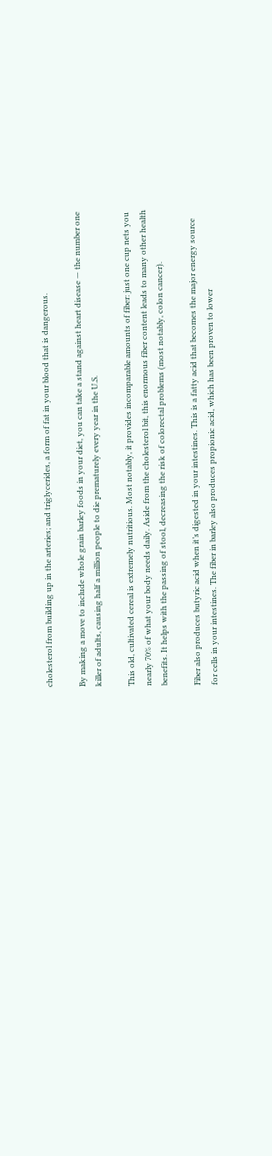cholesterol from building up in the arteries; and triglycerides, a form of fat in your blood that is dangerous.

By making a move to include whole grain barley foods in your diet, you can take a stand against heart disease — the number one killer of adults, causing half a million people to die prematurely every year in the U.S.

This old, cultivated cereal is extremely nutritious. Most notably, it provides incomparable amounts of fiber: just one cup nets you nearly 70% of what your body needs daily. Aside from the cholesterol bit, this enormous fiber content leads to many other health benefits. It helps with the passing of stool, decreasing the risk of colorectal problems (most notably, colon cancer).

Fiber also produces butyric acid when it’s digested in your intestines. This is a fatty acid that becomes the major energy source for cells in your intestines. The fiber in barley also produces propionic acid, which has been proven to lower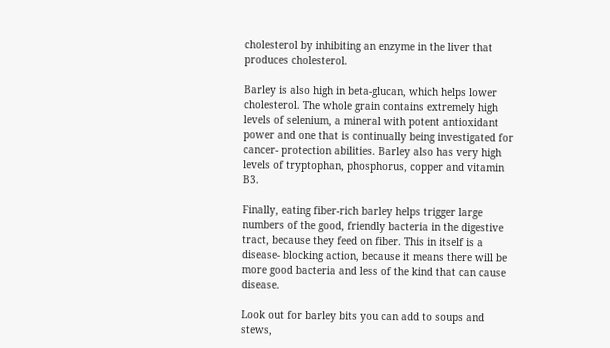cholesterol by inhibiting an enzyme in the liver that produces cholesterol.

Barley is also high in beta-glucan, which helps lower cholesterol. The whole grain contains extremely high levels of selenium, a mineral with potent antioxidant power and one that is continually being investigated for cancer- protection abilities. Barley also has very high levels of tryptophan, phosphorus, copper and vitamin B3.

Finally, eating fiber-rich barley helps trigger large numbers of the good, friendly bacteria in the digestive tract, because they feed on fiber. This in itself is a disease- blocking action, because it means there will be more good bacteria and less of the kind that can cause disease.

Look out for barley bits you can add to soups and stews,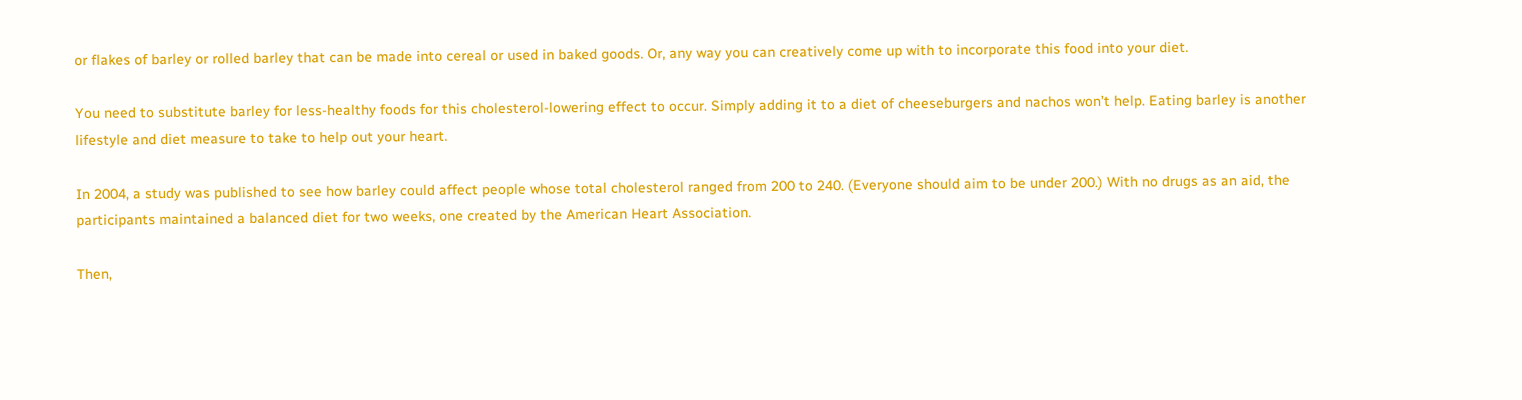or flakes of barley or rolled barley that can be made into cereal or used in baked goods. Or, any way you can creatively come up with to incorporate this food into your diet.

You need to substitute barley for less-healthy foods for this cholesterol-lowering effect to occur. Simply adding it to a diet of cheeseburgers and nachos won’t help. Eating barley is another lifestyle and diet measure to take to help out your heart.

In 2004, a study was published to see how barley could affect people whose total cholesterol ranged from 200 to 240. (Everyone should aim to be under 200.) With no drugs as an aid, the participants maintained a balanced diet for two weeks, one created by the American Heart Association.

Then,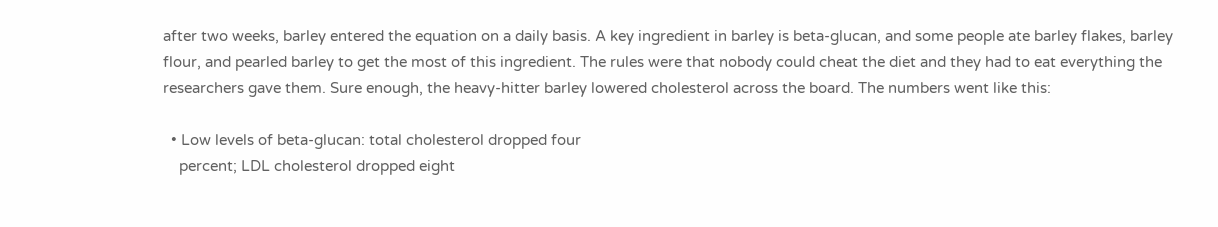after two weeks, barley entered the equation on a daily basis. A key ingredient in barley is beta-glucan, and some people ate barley flakes, barley flour, and pearled barley to get the most of this ingredient. The rules were that nobody could cheat the diet and they had to eat everything the researchers gave them. Sure enough, the heavy-hitter barley lowered cholesterol across the board. The numbers went like this:

  • Low levels of beta-glucan: total cholesterol dropped four
    percent; LDL cholesterol dropped eight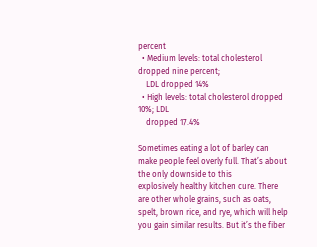percent
  • Medium levels: total cholesterol dropped nine percent;
    LDL dropped 14%
  • High levels: total cholesterol dropped 10%; LDL
    dropped 17.4%

Sometimes eating a lot of barley can make people feel overly full. That’s about the only downside to this
explosively healthy kitchen cure. There are other whole grains, such as oats, spelt, brown rice, and rye, which will help you gain similar results. But it’s the fiber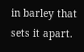in barley that sets it apart.